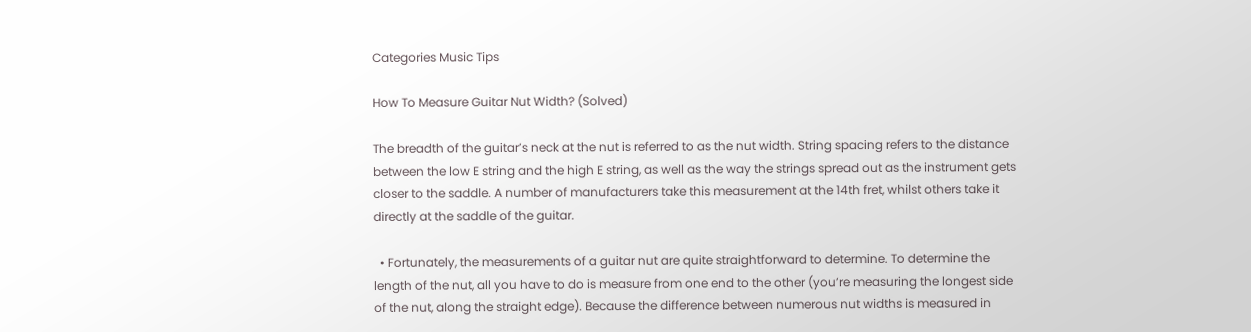Categories Music Tips

How To Measure Guitar Nut Width? (Solved)

The breadth of the guitar’s neck at the nut is referred to as the nut width. String spacing refers to the distance between the low E string and the high E string, as well as the way the strings spread out as the instrument gets closer to the saddle. A number of manufacturers take this measurement at the 14th fret, whilst others take it directly at the saddle of the guitar.

  • Fortunately, the measurements of a guitar nut are quite straightforward to determine. To determine the length of the nut, all you have to do is measure from one end to the other (you’re measuring the longest side of the nut, along the straight edge). Because the difference between numerous nut widths is measured in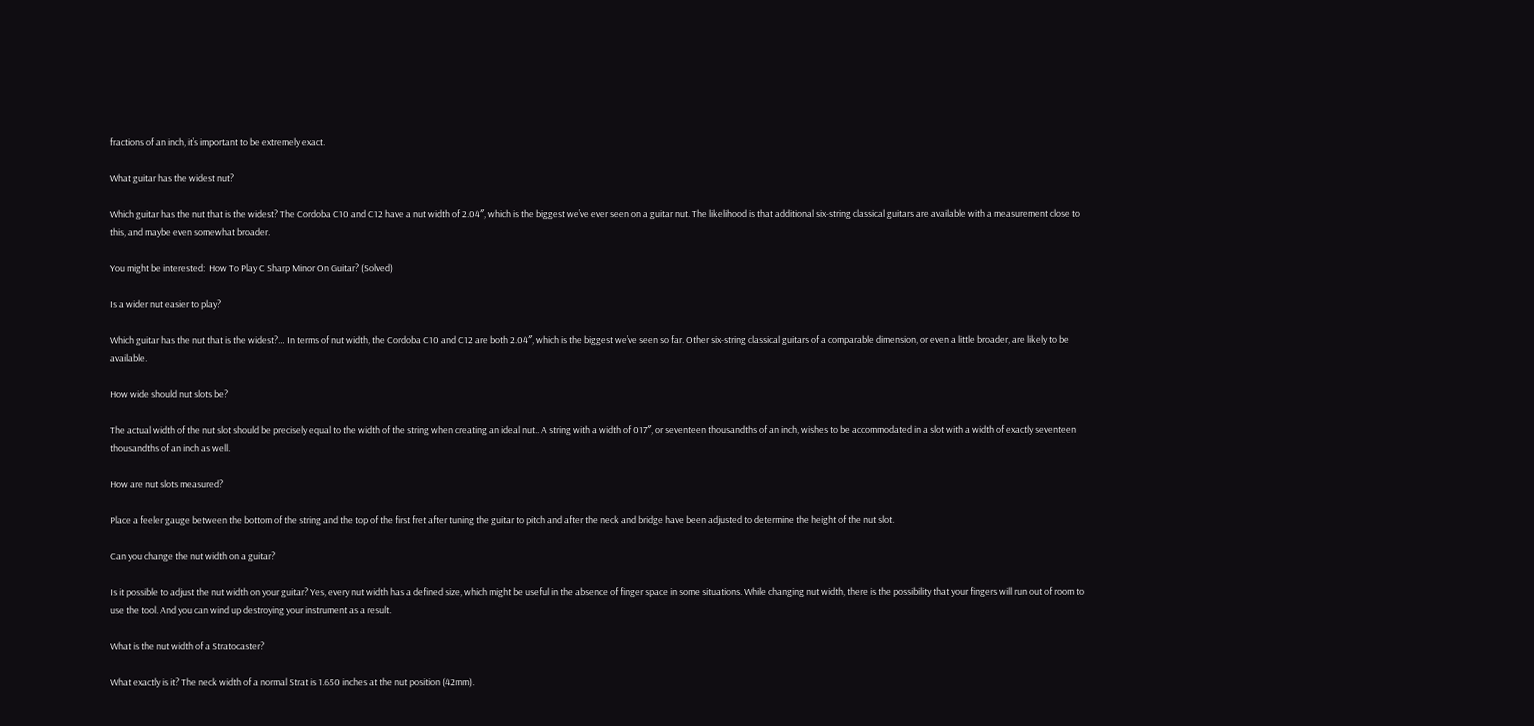fractions of an inch, it’s important to be extremely exact.

What guitar has the widest nut?

Which guitar has the nut that is the widest? The Cordoba C10 and C12 have a nut width of 2.04″, which is the biggest we’ve ever seen on a guitar nut. The likelihood is that additional six-string classical guitars are available with a measurement close to this, and maybe even somewhat broader.

You might be interested:  How To Play C Sharp Minor On Guitar? (Solved)

Is a wider nut easier to play?

Which guitar has the nut that is the widest?… In terms of nut width, the Cordoba C10 and C12 are both 2.04″, which is the biggest we’ve seen so far. Other six-string classical guitars of a comparable dimension, or even a little broader, are likely to be available.

How wide should nut slots be?

The actual width of the nut slot should be precisely equal to the width of the string when creating an ideal nut.. A string with a width of 017″, or seventeen thousandths of an inch, wishes to be accommodated in a slot with a width of exactly seventeen thousandths of an inch as well.

How are nut slots measured?

Place a feeler gauge between the bottom of the string and the top of the first fret after tuning the guitar to pitch and after the neck and bridge have been adjusted to determine the height of the nut slot.

Can you change the nut width on a guitar?

Is it possible to adjust the nut width on your guitar? Yes, every nut width has a defined size, which might be useful in the absence of finger space in some situations. While changing nut width, there is the possibility that your fingers will run out of room to use the tool. And you can wind up destroying your instrument as a result.

What is the nut width of a Stratocaster?

What exactly is it? The neck width of a normal Strat is 1.650 inches at the nut position (42mm).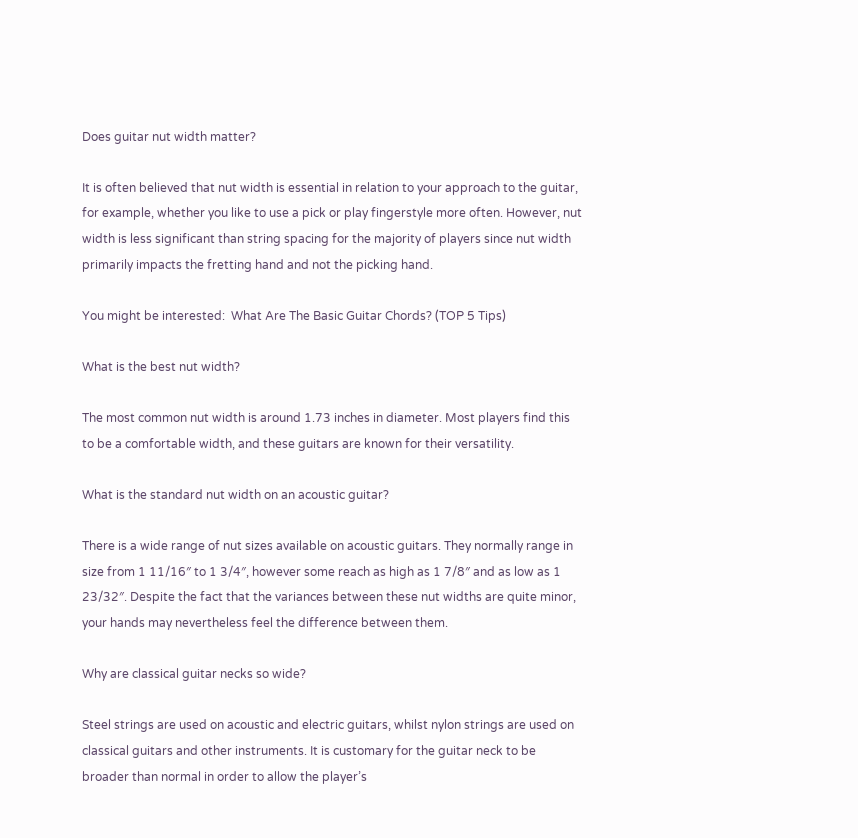Does guitar nut width matter?

It is often believed that nut width is essential in relation to your approach to the guitar, for example, whether you like to use a pick or play fingerstyle more often. However, nut width is less significant than string spacing for the majority of players since nut width primarily impacts the fretting hand and not the picking hand.

You might be interested:  What Are The Basic Guitar Chords? (TOP 5 Tips)

What is the best nut width?

The most common nut width is around 1.73 inches in diameter. Most players find this to be a comfortable width, and these guitars are known for their versatility.

What is the standard nut width on an acoustic guitar?

There is a wide range of nut sizes available on acoustic guitars. They normally range in size from 1 11/16″ to 1 3/4″, however some reach as high as 1 7/8″ and as low as 1 23/32″. Despite the fact that the variances between these nut widths are quite minor, your hands may nevertheless feel the difference between them.

Why are classical guitar necks so wide?

Steel strings are used on acoustic and electric guitars, whilst nylon strings are used on classical guitars and other instruments. It is customary for the guitar neck to be broader than normal in order to allow the player’s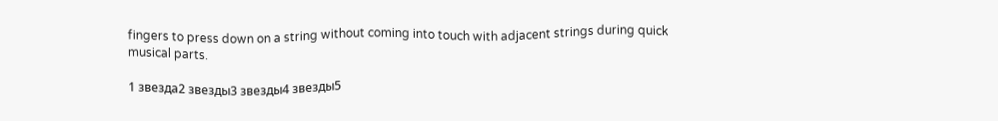fingers to press down on a string without coming into touch with adjacent strings during quick musical parts.

1 звезда2 звезды3 звезды4 звезды5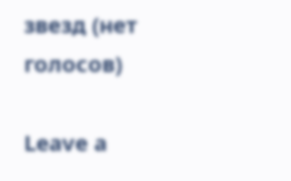звезд (нет голосов)

Leave a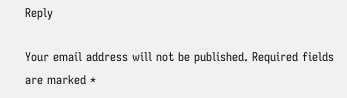Reply

Your email address will not be published. Required fields are marked *